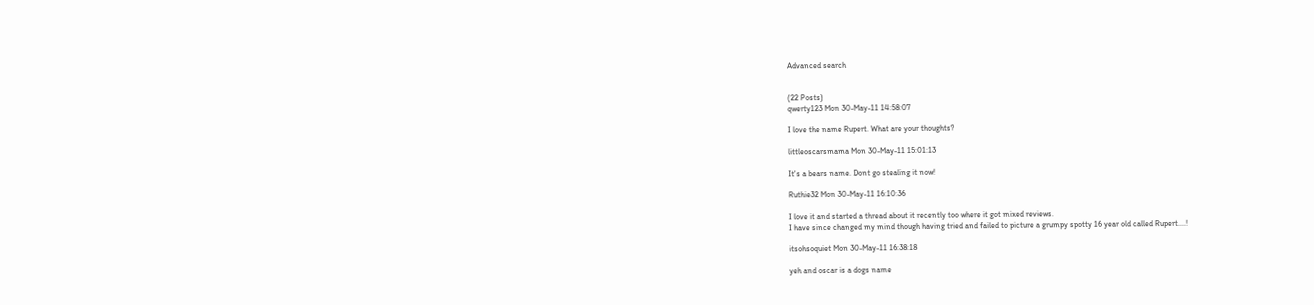Advanced search


(22 Posts)
qwerty123 Mon 30-May-11 14:58:07

I love the name Rupert. What are your thoughts?

littleoscarsmama Mon 30-May-11 15:01:13

It's a bears name. Dont go stealing it now!

Ruthie32 Mon 30-May-11 16:10:36

I love it and started a thread about it recently too where it got mixed reviews.
I have since changed my mind though having tried and failed to picture a grumpy spotty 16 year old called Rupert....!

itsohsoquiet Mon 30-May-11 16:38:18

yeh and oscar is a dogs name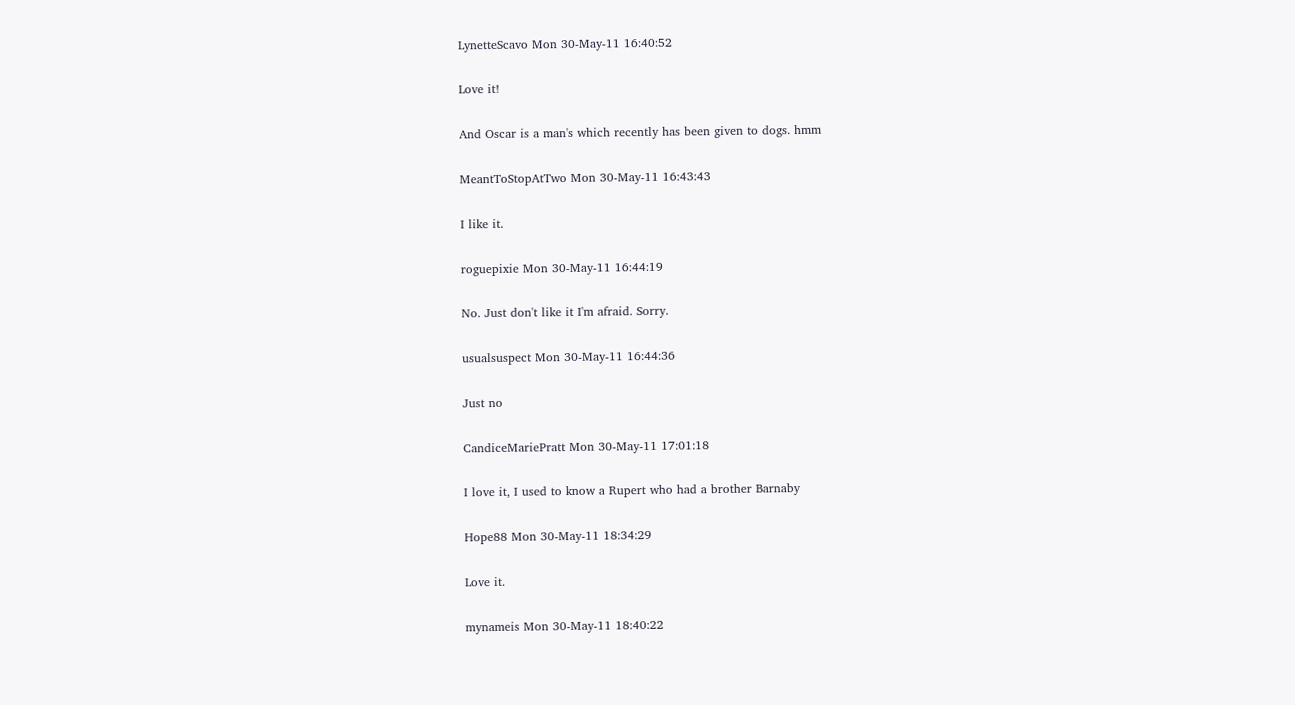LynetteScavo Mon 30-May-11 16:40:52

Love it!

And Oscar is a man's which recently has been given to dogs. hmm

MeantToStopAtTwo Mon 30-May-11 16:43:43

I like it.

roguepixie Mon 30-May-11 16:44:19

No. Just don't like it I'm afraid. Sorry.

usualsuspect Mon 30-May-11 16:44:36

Just no

CandiceMariePratt Mon 30-May-11 17:01:18

I love it, I used to know a Rupert who had a brother Barnaby

Hope88 Mon 30-May-11 18:34:29

Love it.

mynameis Mon 30-May-11 18:40:22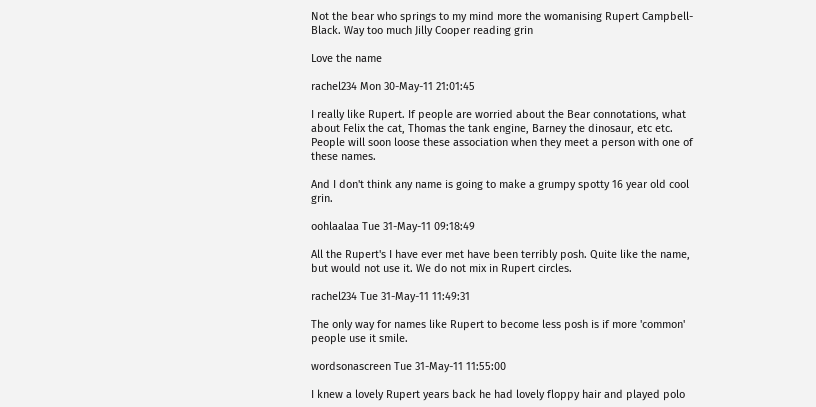Not the bear who springs to my mind more the womanising Rupert Campbell-Black. Way too much Jilly Cooper reading grin

Love the name

rachel234 Mon 30-May-11 21:01:45

I really like Rupert. If people are worried about the Bear connotations, what about Felix the cat, Thomas the tank engine, Barney the dinosaur, etc etc. People will soon loose these association when they meet a person with one of these names.

And I don't think any name is going to make a grumpy spotty 16 year old cool grin.

oohlaalaa Tue 31-May-11 09:18:49

All the Rupert's I have ever met have been terribly posh. Quite like the name, but would not use it. We do not mix in Rupert circles.

rachel234 Tue 31-May-11 11:49:31

The only way for names like Rupert to become less posh is if more 'common' people use it smile.

wordsonascreen Tue 31-May-11 11:55:00

I knew a lovely Rupert years back he had lovely floppy hair and played polo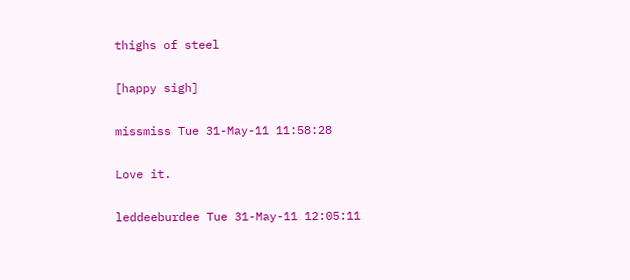thighs of steel

[happy sigh]

missmiss Tue 31-May-11 11:58:28

Love it.

leddeeburdee Tue 31-May-11 12:05:11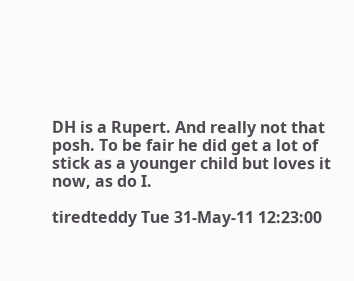DH is a Rupert. And really not that posh. To be fair he did get a lot of stick as a younger child but loves it now, as do I.

tiredteddy Tue 31-May-11 12:23:00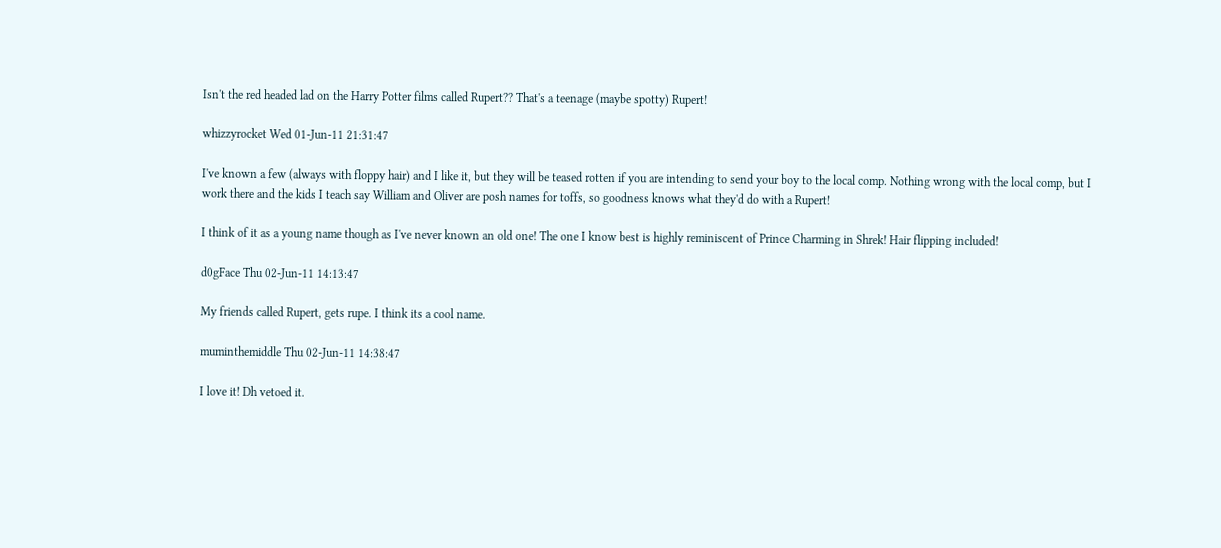Isn't the red headed lad on the Harry Potter films called Rupert?? That's a teenage (maybe spotty) Rupert!

whizzyrocket Wed 01-Jun-11 21:31:47

I've known a few (always with floppy hair) and I like it, but they will be teased rotten if you are intending to send your boy to the local comp. Nothing wrong with the local comp, but I work there and the kids I teach say William and Oliver are posh names for toffs, so goodness knows what they'd do with a Rupert!

I think of it as a young name though as I've never known an old one! The one I know best is highly reminiscent of Prince Charming in Shrek! Hair flipping included!

d0gFace Thu 02-Jun-11 14:13:47

My friends called Rupert, gets rupe. I think its a cool name.

muminthemiddle Thu 02-Jun-11 14:38:47

I love it! Dh vetoed it.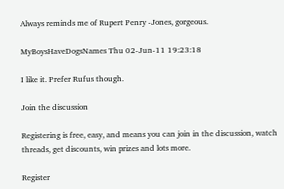Always reminds me of Rupert Penry -Jones, gorgeous.

MyBoysHaveDogsNames Thu 02-Jun-11 19:23:18

I like it. Prefer Rufus though.

Join the discussion

Registering is free, easy, and means you can join in the discussion, watch threads, get discounts, win prizes and lots more.

Register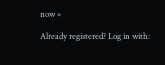now »

Already registered? Log in with: